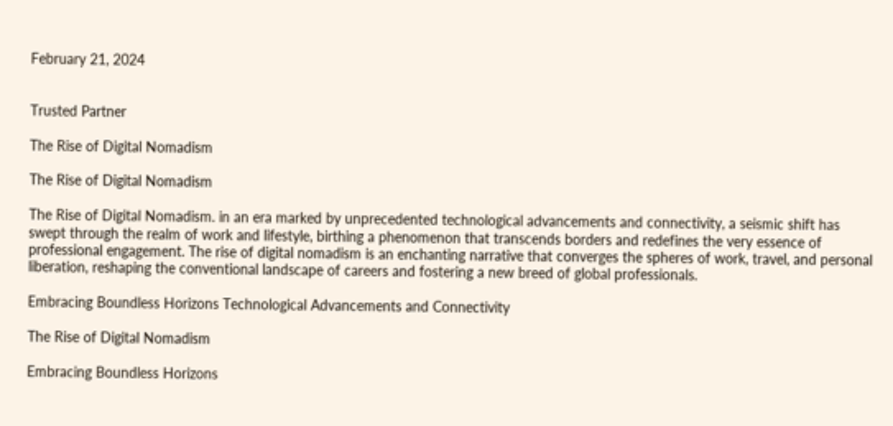February 21, 2024


Trusted Partner

The Rise of Digital Nomadism

The Rise of Digital Nomadism

The Rise of Digital Nomadism. in an era marked by unprecedented technological advancements and connectivity, a seismic shift has swept through the realm of work and lifestyle, birthing a phenomenon that transcends borders and redefines the very essence of professional engagement. The rise of digital nomadism is an enchanting narrative that converges the spheres of work, travel, and personal liberation, reshaping the conventional landscape of careers and fostering a new breed of global professionals.

Embracing Boundless Horizons Technological Advancements and Connectivity

The Rise of Digital Nomadism

Embracing Boundless Horizons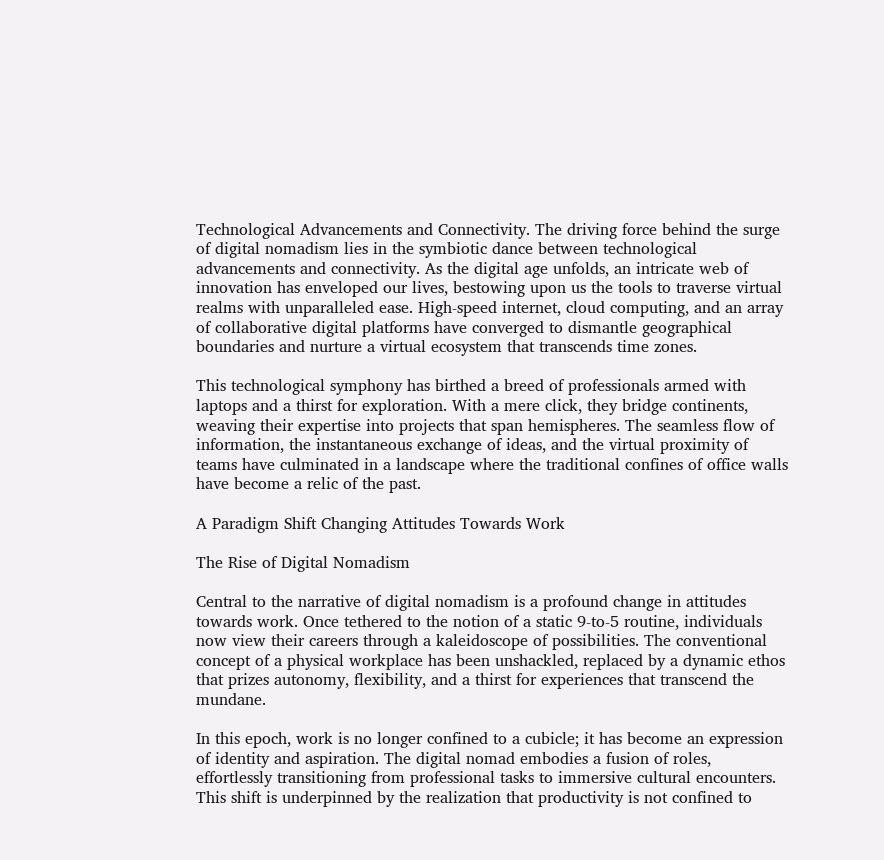Technological Advancements and Connectivity. The driving force behind the surge of digital nomadism lies in the symbiotic dance between technological advancements and connectivity. As the digital age unfolds, an intricate web of innovation has enveloped our lives, bestowing upon us the tools to traverse virtual realms with unparalleled ease. High-speed internet, cloud computing, and an array of collaborative digital platforms have converged to dismantle geographical boundaries and nurture a virtual ecosystem that transcends time zones.

This technological symphony has birthed a breed of professionals armed with laptops and a thirst for exploration. With a mere click, they bridge continents, weaving their expertise into projects that span hemispheres. The seamless flow of information, the instantaneous exchange of ideas, and the virtual proximity of teams have culminated in a landscape where the traditional confines of office walls have become a relic of the past.

A Paradigm Shift Changing Attitudes Towards Work

The Rise of Digital Nomadism

Central to the narrative of digital nomadism is a profound change in attitudes towards work. Once tethered to the notion of a static 9-to-5 routine, individuals now view their careers through a kaleidoscope of possibilities. The conventional concept of a physical workplace has been unshackled, replaced by a dynamic ethos that prizes autonomy, flexibility, and a thirst for experiences that transcend the mundane.

In this epoch, work is no longer confined to a cubicle; it has become an expression of identity and aspiration. The digital nomad embodies a fusion of roles, effortlessly transitioning from professional tasks to immersive cultural encounters. This shift is underpinned by the realization that productivity is not confined to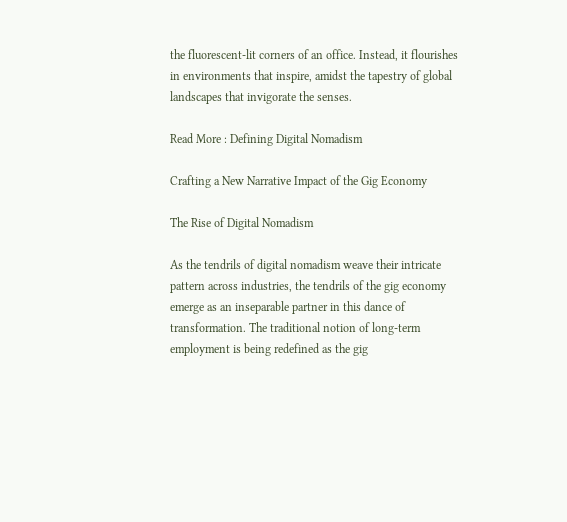the fluorescent-lit corners of an office. Instead, it flourishes in environments that inspire, amidst the tapestry of global landscapes that invigorate the senses.

Read More : Defining Digital Nomadism

Crafting a New Narrative Impact of the Gig Economy

The Rise of Digital Nomadism

As the tendrils of digital nomadism weave their intricate pattern across industries, the tendrils of the gig economy emerge as an inseparable partner in this dance of transformation. The traditional notion of long-term employment is being redefined as the gig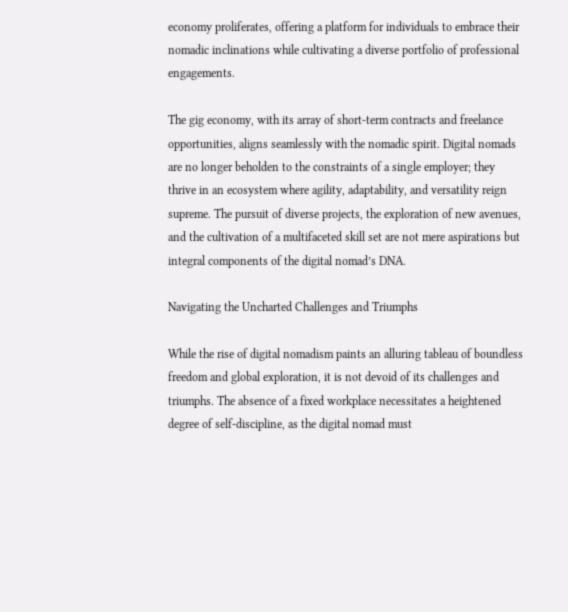economy proliferates, offering a platform for individuals to embrace their nomadic inclinations while cultivating a diverse portfolio of professional engagements.

The gig economy, with its array of short-term contracts and freelance opportunities, aligns seamlessly with the nomadic spirit. Digital nomads are no longer beholden to the constraints of a single employer; they thrive in an ecosystem where agility, adaptability, and versatility reign supreme. The pursuit of diverse projects, the exploration of new avenues, and the cultivation of a multifaceted skill set are not mere aspirations but integral components of the digital nomad’s DNA.

Navigating the Uncharted Challenges and Triumphs

While the rise of digital nomadism paints an alluring tableau of boundless freedom and global exploration, it is not devoid of its challenges and triumphs. The absence of a fixed workplace necessitates a heightened degree of self-discipline, as the digital nomad must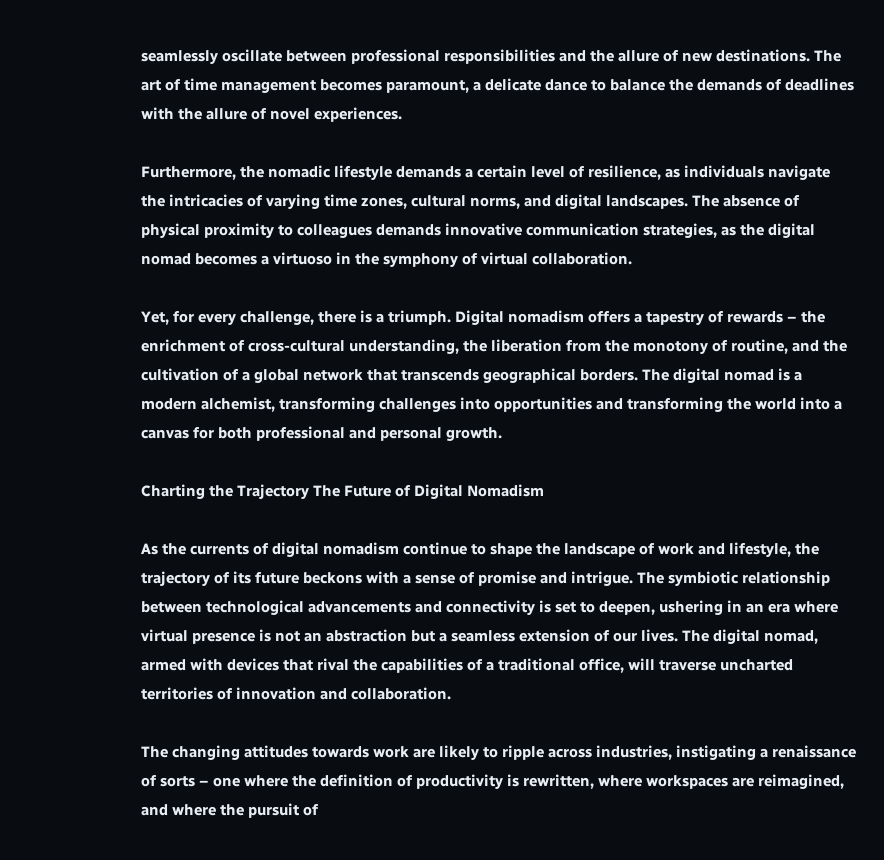seamlessly oscillate between professional responsibilities and the allure of new destinations. The art of time management becomes paramount, a delicate dance to balance the demands of deadlines with the allure of novel experiences.

Furthermore, the nomadic lifestyle demands a certain level of resilience, as individuals navigate the intricacies of varying time zones, cultural norms, and digital landscapes. The absence of physical proximity to colleagues demands innovative communication strategies, as the digital nomad becomes a virtuoso in the symphony of virtual collaboration.

Yet, for every challenge, there is a triumph. Digital nomadism offers a tapestry of rewards – the enrichment of cross-cultural understanding, the liberation from the monotony of routine, and the cultivation of a global network that transcends geographical borders. The digital nomad is a modern alchemist, transforming challenges into opportunities and transforming the world into a canvas for both professional and personal growth.

Charting the Trajectory The Future of Digital Nomadism

As the currents of digital nomadism continue to shape the landscape of work and lifestyle, the trajectory of its future beckons with a sense of promise and intrigue. The symbiotic relationship between technological advancements and connectivity is set to deepen, ushering in an era where virtual presence is not an abstraction but a seamless extension of our lives. The digital nomad, armed with devices that rival the capabilities of a traditional office, will traverse uncharted territories of innovation and collaboration.

The changing attitudes towards work are likely to ripple across industries, instigating a renaissance of sorts – one where the definition of productivity is rewritten, where workspaces are reimagined, and where the pursuit of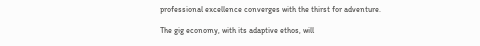professional excellence converges with the thirst for adventure.

The gig economy, with its adaptive ethos, will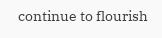continue to flourish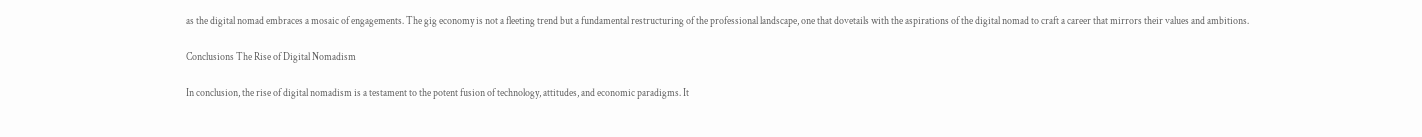as the digital nomad embraces a mosaic of engagements. The gig economy is not a fleeting trend but a fundamental restructuring of the professional landscape, one that dovetails with the aspirations of the digital nomad to craft a career that mirrors their values and ambitions.

Conclusions The Rise of Digital Nomadism

In conclusion, the rise of digital nomadism is a testament to the potent fusion of technology, attitudes, and economic paradigms. It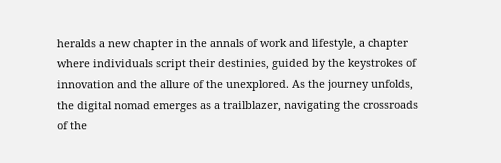heralds a new chapter in the annals of work and lifestyle, a chapter where individuals script their destinies, guided by the keystrokes of innovation and the allure of the unexplored. As the journey unfolds, the digital nomad emerges as a trailblazer, navigating the crossroads of the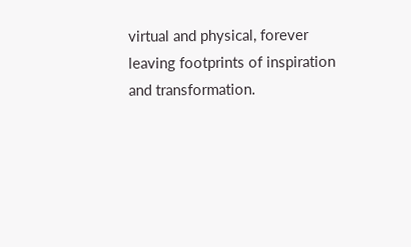virtual and physical, forever leaving footprints of inspiration and transformation.